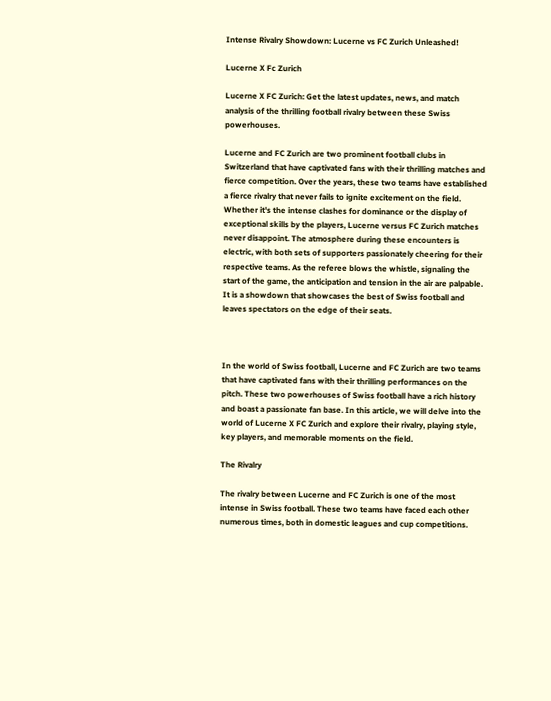Intense Rivalry Showdown: Lucerne vs FC Zurich Unleashed!

Lucerne X Fc Zurich

Lucerne X FC Zurich: Get the latest updates, news, and match analysis of the thrilling football rivalry between these Swiss powerhouses.

Lucerne and FC Zurich are two prominent football clubs in Switzerland that have captivated fans with their thrilling matches and fierce competition. Over the years, these two teams have established a fierce rivalry that never fails to ignite excitement on the field. Whether it's the intense clashes for dominance or the display of exceptional skills by the players, Lucerne versus FC Zurich matches never disappoint. The atmosphere during these encounters is electric, with both sets of supporters passionately cheering for their respective teams. As the referee blows the whistle, signaling the start of the game, the anticipation and tension in the air are palpable. It is a showdown that showcases the best of Swiss football and leaves spectators on the edge of their seats.



In the world of Swiss football, Lucerne and FC Zurich are two teams that have captivated fans with their thrilling performances on the pitch. These two powerhouses of Swiss football have a rich history and boast a passionate fan base. In this article, we will delve into the world of Lucerne X FC Zurich and explore their rivalry, playing style, key players, and memorable moments on the field.

The Rivalry

The rivalry between Lucerne and FC Zurich is one of the most intense in Swiss football. These two teams have faced each other numerous times, both in domestic leagues and cup competitions.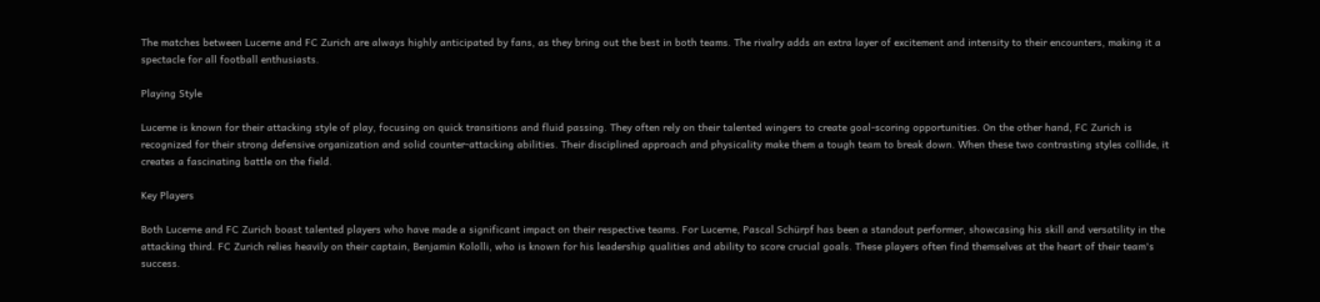The matches between Lucerne and FC Zurich are always highly anticipated by fans, as they bring out the best in both teams. The rivalry adds an extra layer of excitement and intensity to their encounters, making it a spectacle for all football enthusiasts.

Playing Style

Lucerne is known for their attacking style of play, focusing on quick transitions and fluid passing. They often rely on their talented wingers to create goal-scoring opportunities. On the other hand, FC Zurich is recognized for their strong defensive organization and solid counter-attacking abilities. Their disciplined approach and physicality make them a tough team to break down. When these two contrasting styles collide, it creates a fascinating battle on the field.

Key Players

Both Lucerne and FC Zurich boast talented players who have made a significant impact on their respective teams. For Lucerne, Pascal Schürpf has been a standout performer, showcasing his skill and versatility in the attacking third. FC Zurich relies heavily on their captain, Benjamin Kololli, who is known for his leadership qualities and ability to score crucial goals. These players often find themselves at the heart of their team's success.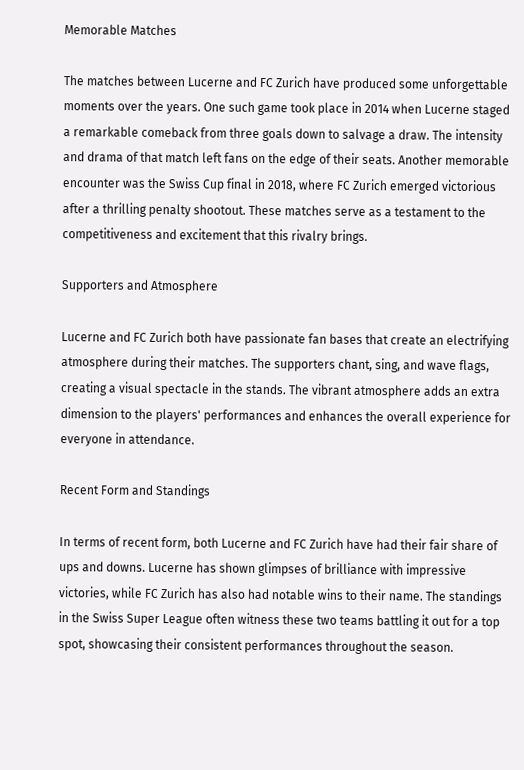Memorable Matches

The matches between Lucerne and FC Zurich have produced some unforgettable moments over the years. One such game took place in 2014 when Lucerne staged a remarkable comeback from three goals down to salvage a draw. The intensity and drama of that match left fans on the edge of their seats. Another memorable encounter was the Swiss Cup final in 2018, where FC Zurich emerged victorious after a thrilling penalty shootout. These matches serve as a testament to the competitiveness and excitement that this rivalry brings.

Supporters and Atmosphere

Lucerne and FC Zurich both have passionate fan bases that create an electrifying atmosphere during their matches. The supporters chant, sing, and wave flags, creating a visual spectacle in the stands. The vibrant atmosphere adds an extra dimension to the players' performances and enhances the overall experience for everyone in attendance.

Recent Form and Standings

In terms of recent form, both Lucerne and FC Zurich have had their fair share of ups and downs. Lucerne has shown glimpses of brilliance with impressive victories, while FC Zurich has also had notable wins to their name. The standings in the Swiss Super League often witness these two teams battling it out for a top spot, showcasing their consistent performances throughout the season.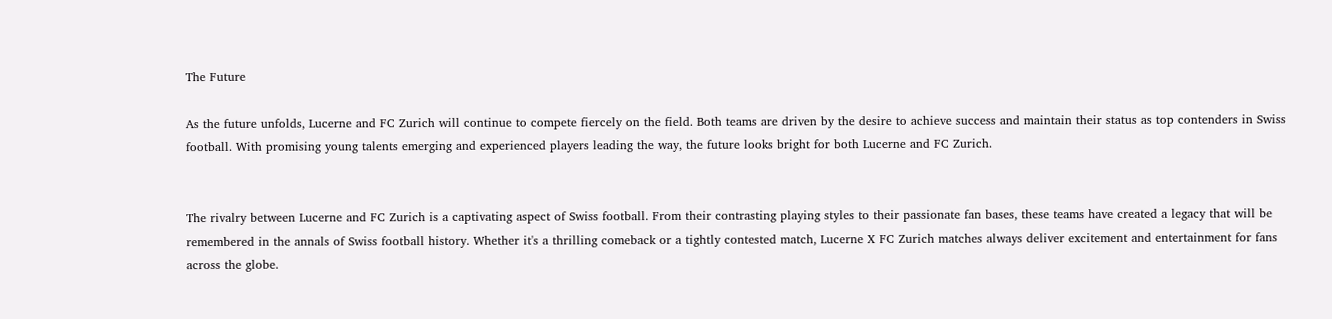The Future

As the future unfolds, Lucerne and FC Zurich will continue to compete fiercely on the field. Both teams are driven by the desire to achieve success and maintain their status as top contenders in Swiss football. With promising young talents emerging and experienced players leading the way, the future looks bright for both Lucerne and FC Zurich.


The rivalry between Lucerne and FC Zurich is a captivating aspect of Swiss football. From their contrasting playing styles to their passionate fan bases, these teams have created a legacy that will be remembered in the annals of Swiss football history. Whether it's a thrilling comeback or a tightly contested match, Lucerne X FC Zurich matches always deliver excitement and entertainment for fans across the globe.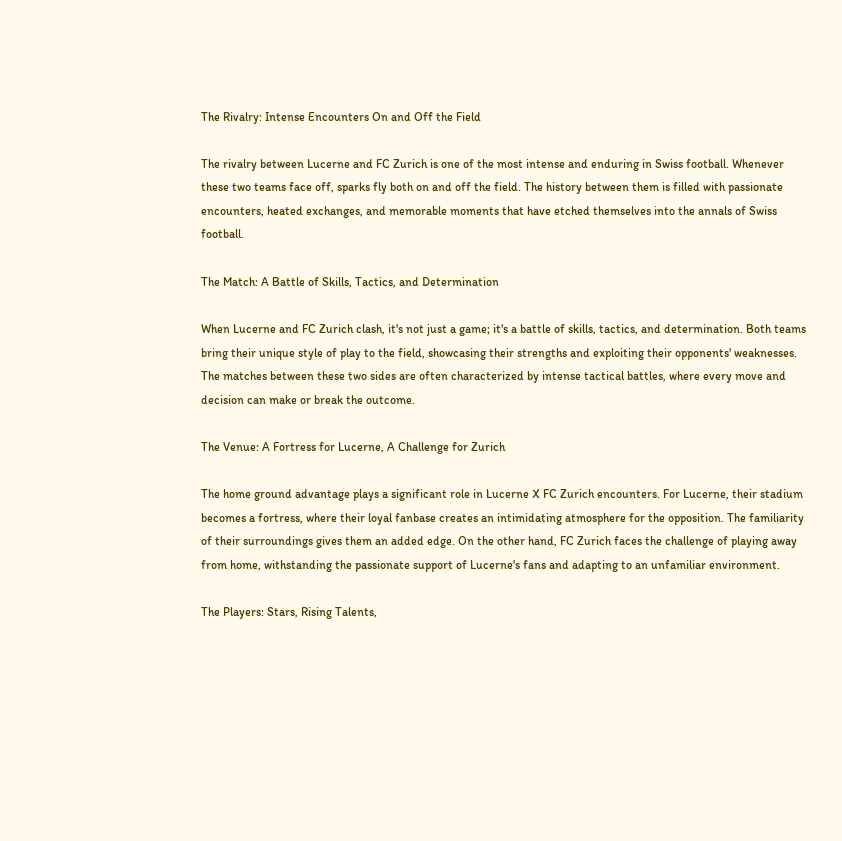The Rivalry: Intense Encounters On and Off the Field

The rivalry between Lucerne and FC Zurich is one of the most intense and enduring in Swiss football. Whenever these two teams face off, sparks fly both on and off the field. The history between them is filled with passionate encounters, heated exchanges, and memorable moments that have etched themselves into the annals of Swiss football.

The Match: A Battle of Skills, Tactics, and Determination

When Lucerne and FC Zurich clash, it's not just a game; it's a battle of skills, tactics, and determination. Both teams bring their unique style of play to the field, showcasing their strengths and exploiting their opponents' weaknesses. The matches between these two sides are often characterized by intense tactical battles, where every move and decision can make or break the outcome.

The Venue: A Fortress for Lucerne, A Challenge for Zurich

The home ground advantage plays a significant role in Lucerne X FC Zurich encounters. For Lucerne, their stadium becomes a fortress, where their loyal fanbase creates an intimidating atmosphere for the opposition. The familiarity of their surroundings gives them an added edge. On the other hand, FC Zurich faces the challenge of playing away from home, withstanding the passionate support of Lucerne's fans and adapting to an unfamiliar environment.

The Players: Stars, Rising Talents,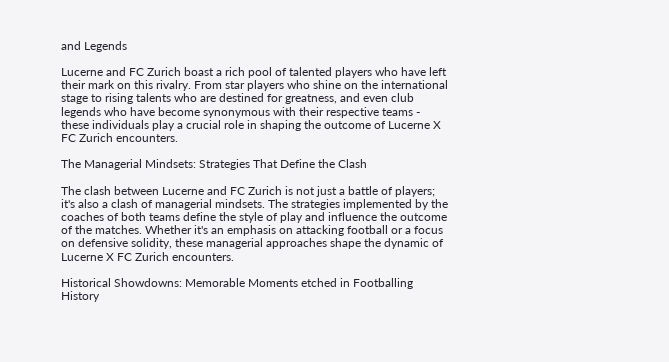and Legends

Lucerne and FC Zurich boast a rich pool of talented players who have left their mark on this rivalry. From star players who shine on the international stage to rising talents who are destined for greatness, and even club legends who have become synonymous with their respective teams - these individuals play a crucial role in shaping the outcome of Lucerne X FC Zurich encounters.

The Managerial Mindsets: Strategies That Define the Clash

The clash between Lucerne and FC Zurich is not just a battle of players; it's also a clash of managerial mindsets. The strategies implemented by the coaches of both teams define the style of play and influence the outcome of the matches. Whether it's an emphasis on attacking football or a focus on defensive solidity, these managerial approaches shape the dynamic of Lucerne X FC Zurich encounters.

Historical Showdowns: Memorable Moments etched in Footballing History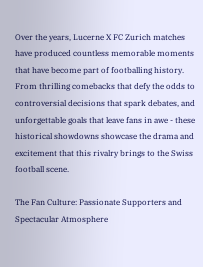Over the years, Lucerne X FC Zurich matches have produced countless memorable moments that have become part of footballing history. From thrilling comebacks that defy the odds to controversial decisions that spark debates, and unforgettable goals that leave fans in awe - these historical showdowns showcase the drama and excitement that this rivalry brings to the Swiss football scene.

The Fan Culture: Passionate Supporters and Spectacular Atmosphere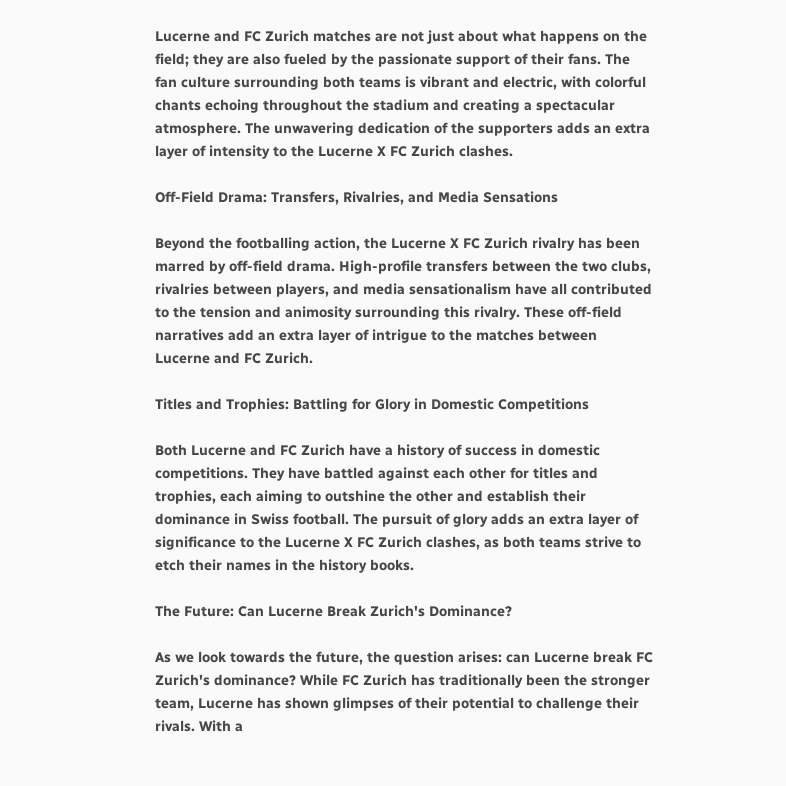Lucerne and FC Zurich matches are not just about what happens on the field; they are also fueled by the passionate support of their fans. The fan culture surrounding both teams is vibrant and electric, with colorful chants echoing throughout the stadium and creating a spectacular atmosphere. The unwavering dedication of the supporters adds an extra layer of intensity to the Lucerne X FC Zurich clashes.

Off-Field Drama: Transfers, Rivalries, and Media Sensations

Beyond the footballing action, the Lucerne X FC Zurich rivalry has been marred by off-field drama. High-profile transfers between the two clubs, rivalries between players, and media sensationalism have all contributed to the tension and animosity surrounding this rivalry. These off-field narratives add an extra layer of intrigue to the matches between Lucerne and FC Zurich.

Titles and Trophies: Battling for Glory in Domestic Competitions

Both Lucerne and FC Zurich have a history of success in domestic competitions. They have battled against each other for titles and trophies, each aiming to outshine the other and establish their dominance in Swiss football. The pursuit of glory adds an extra layer of significance to the Lucerne X FC Zurich clashes, as both teams strive to etch their names in the history books.

The Future: Can Lucerne Break Zurich's Dominance?

As we look towards the future, the question arises: can Lucerne break FC Zurich's dominance? While FC Zurich has traditionally been the stronger team, Lucerne has shown glimpses of their potential to challenge their rivals. With a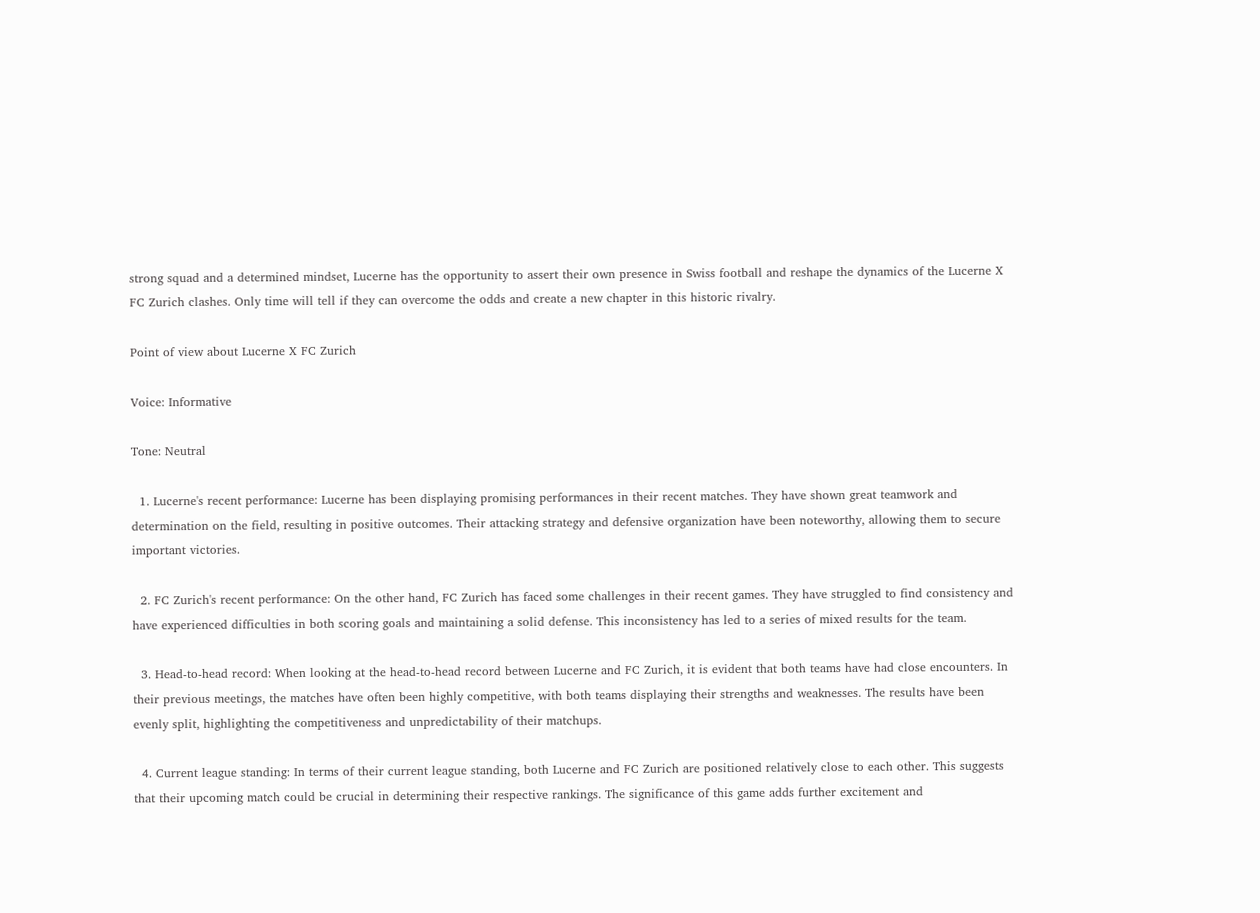strong squad and a determined mindset, Lucerne has the opportunity to assert their own presence in Swiss football and reshape the dynamics of the Lucerne X FC Zurich clashes. Only time will tell if they can overcome the odds and create a new chapter in this historic rivalry.

Point of view about Lucerne X FC Zurich

Voice: Informative

Tone: Neutral

  1. Lucerne's recent performance: Lucerne has been displaying promising performances in their recent matches. They have shown great teamwork and determination on the field, resulting in positive outcomes. Their attacking strategy and defensive organization have been noteworthy, allowing them to secure important victories.

  2. FC Zurich's recent performance: On the other hand, FC Zurich has faced some challenges in their recent games. They have struggled to find consistency and have experienced difficulties in both scoring goals and maintaining a solid defense. This inconsistency has led to a series of mixed results for the team.

  3. Head-to-head record: When looking at the head-to-head record between Lucerne and FC Zurich, it is evident that both teams have had close encounters. In their previous meetings, the matches have often been highly competitive, with both teams displaying their strengths and weaknesses. The results have been evenly split, highlighting the competitiveness and unpredictability of their matchups.

  4. Current league standing: In terms of their current league standing, both Lucerne and FC Zurich are positioned relatively close to each other. This suggests that their upcoming match could be crucial in determining their respective rankings. The significance of this game adds further excitement and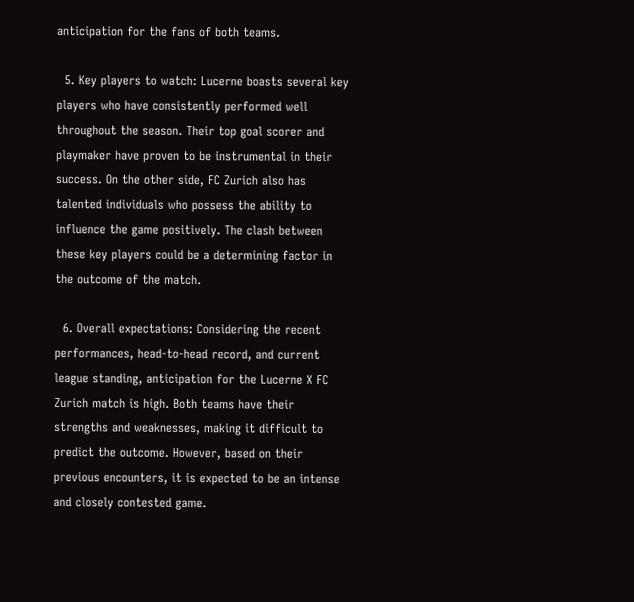anticipation for the fans of both teams.

  5. Key players to watch: Lucerne boasts several key players who have consistently performed well throughout the season. Their top goal scorer and playmaker have proven to be instrumental in their success. On the other side, FC Zurich also has talented individuals who possess the ability to influence the game positively. The clash between these key players could be a determining factor in the outcome of the match.

  6. Overall expectations: Considering the recent performances, head-to-head record, and current league standing, anticipation for the Lucerne X FC Zurich match is high. Both teams have their strengths and weaknesses, making it difficult to predict the outcome. However, based on their previous encounters, it is expected to be an intense and closely contested game.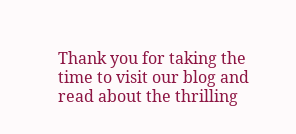Thank you for taking the time to visit our blog and read about the thrilling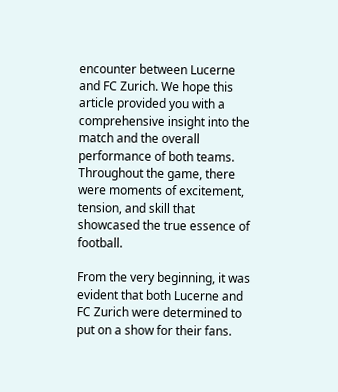encounter between Lucerne and FC Zurich. We hope this article provided you with a comprehensive insight into the match and the overall performance of both teams. Throughout the game, there were moments of excitement, tension, and skill that showcased the true essence of football.

From the very beginning, it was evident that both Lucerne and FC Zurich were determined to put on a show for their fans.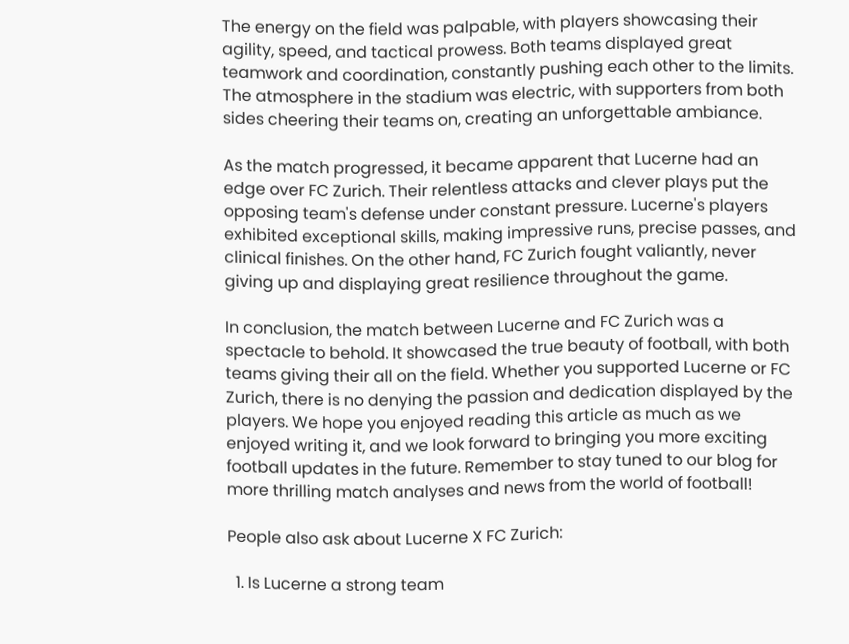The energy on the field was palpable, with players showcasing their agility, speed, and tactical prowess. Both teams displayed great teamwork and coordination, constantly pushing each other to the limits. The atmosphere in the stadium was electric, with supporters from both sides cheering their teams on, creating an unforgettable ambiance.

As the match progressed, it became apparent that Lucerne had an edge over FC Zurich. Their relentless attacks and clever plays put the opposing team's defense under constant pressure. Lucerne's players exhibited exceptional skills, making impressive runs, precise passes, and clinical finishes. On the other hand, FC Zurich fought valiantly, never giving up and displaying great resilience throughout the game.

In conclusion, the match between Lucerne and FC Zurich was a spectacle to behold. It showcased the true beauty of football, with both teams giving their all on the field. Whether you supported Lucerne or FC Zurich, there is no denying the passion and dedication displayed by the players. We hope you enjoyed reading this article as much as we enjoyed writing it, and we look forward to bringing you more exciting football updates in the future. Remember to stay tuned to our blog for more thrilling match analyses and news from the world of football!

People also ask about Lucerne X FC Zurich:

  1. Is Lucerne a strong team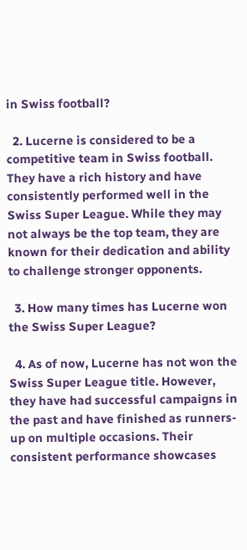in Swiss football?

  2. Lucerne is considered to be a competitive team in Swiss football. They have a rich history and have consistently performed well in the Swiss Super League. While they may not always be the top team, they are known for their dedication and ability to challenge stronger opponents.

  3. How many times has Lucerne won the Swiss Super League?

  4. As of now, Lucerne has not won the Swiss Super League title. However, they have had successful campaigns in the past and have finished as runners-up on multiple occasions. Their consistent performance showcases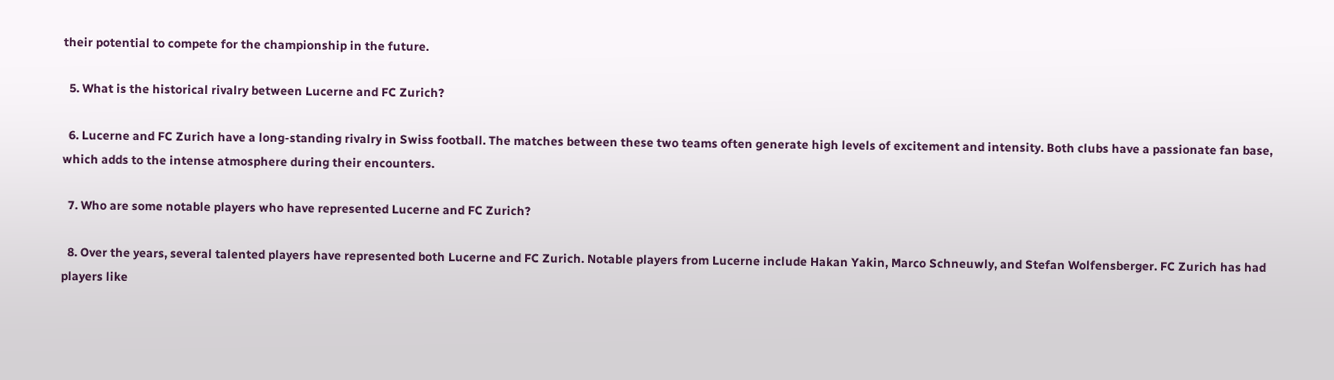their potential to compete for the championship in the future.

  5. What is the historical rivalry between Lucerne and FC Zurich?

  6. Lucerne and FC Zurich have a long-standing rivalry in Swiss football. The matches between these two teams often generate high levels of excitement and intensity. Both clubs have a passionate fan base, which adds to the intense atmosphere during their encounters.

  7. Who are some notable players who have represented Lucerne and FC Zurich?

  8. Over the years, several talented players have represented both Lucerne and FC Zurich. Notable players from Lucerne include Hakan Yakin, Marco Schneuwly, and Stefan Wolfensberger. FC Zurich has had players like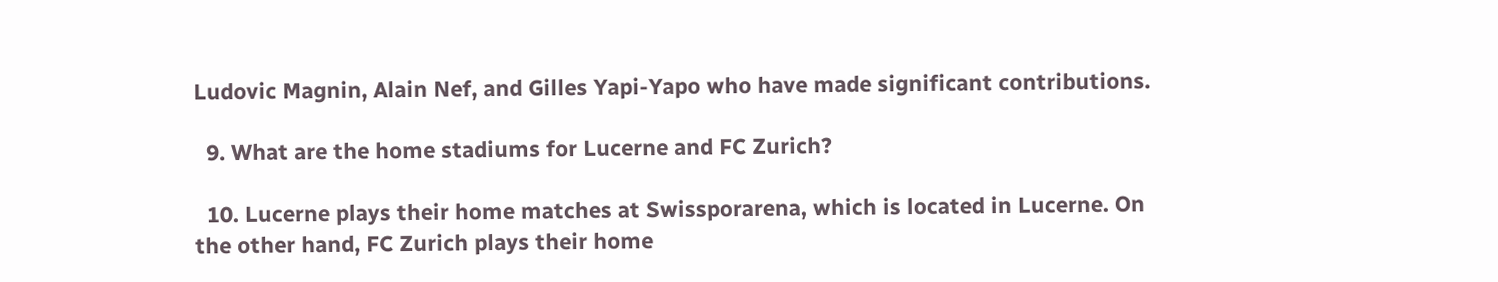Ludovic Magnin, Alain Nef, and Gilles Yapi-Yapo who have made significant contributions.

  9. What are the home stadiums for Lucerne and FC Zurich?

  10. Lucerne plays their home matches at Swissporarena, which is located in Lucerne. On the other hand, FC Zurich plays their home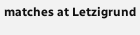matches at Letzigrund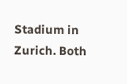Stadium in Zurich. Both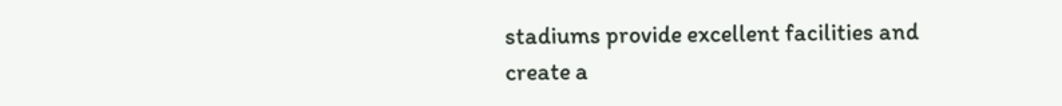stadiums provide excellent facilities and create a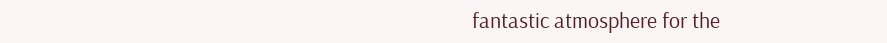fantastic atmosphere for the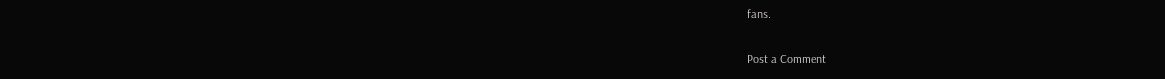fans.

Post a Comment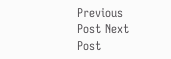Previous Post Next Post